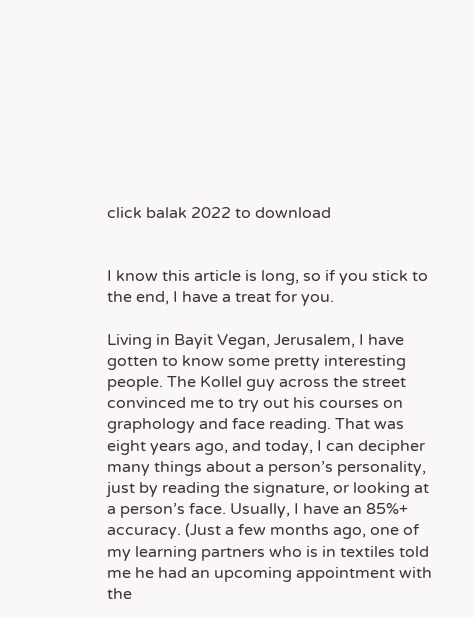click balak 2022 to download


I know this article is long, so if you stick to the end, I have a treat for you.

Living in Bayit Vegan, Jerusalem, I have gotten to know some pretty interesting people. The Kollel guy across the street convinced me to try out his courses on graphology and face reading. That was eight years ago, and today, I can decipher many things about a person’s personality, just by reading the signature, or looking at a person’s face. Usually, I have an 85%+ accuracy. (Just a few months ago, one of my learning partners who is in textiles told me he had an upcoming appointment with the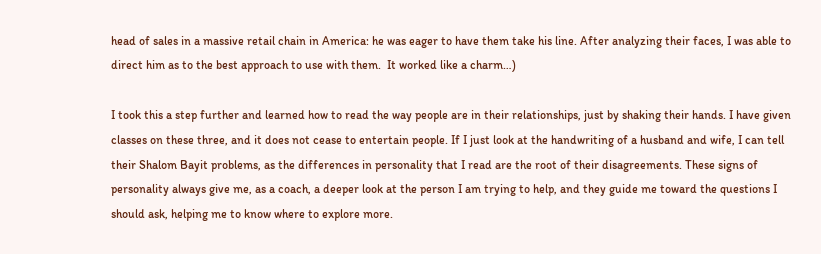head of sales in a massive retail chain in America: he was eager to have them take his line. After analyzing their faces, I was able to direct him as to the best approach to use with them.  It worked like a charm…)

I took this a step further and learned how to read the way people are in their relationships, just by shaking their hands. I have given classes on these three, and it does not cease to entertain people. If I just look at the handwriting of a husband and wife, I can tell their Shalom Bayit problems, as the differences in personality that I read are the root of their disagreements. These signs of personality always give me, as a coach, a deeper look at the person I am trying to help, and they guide me toward the questions I should ask, helping me to know where to explore more.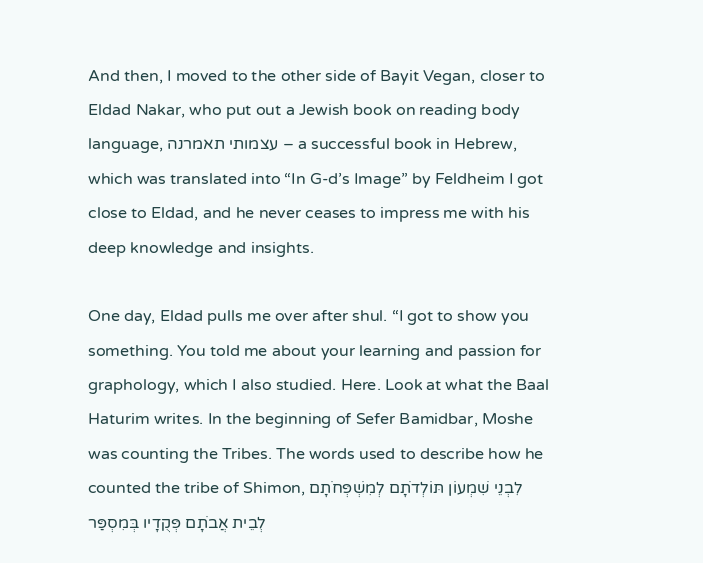And then, I moved to the other side of Bayit Vegan, closer to Eldad Nakar, who put out a Jewish book on reading body language, עצמותי תאמרנה – a successful book in Hebrew, which was translated into “In G-d’s Image” by Feldheim I got close to Eldad, and he never ceases to impress me with his deep knowledge and insights.

One day, Eldad pulls me over after shul. “I got to show you something. You told me about your learning and passion for graphology, which I also studied. Here. Look at what the Baal Haturim writes. In the beginning of Sefer Bamidbar, Moshe was counting the Tribes. The words used to describe how he counted the tribe of Shimon, לִבְנֵי שִׁמְעוֹן תּוֹלְדֹתָם לְמִשְׁפְּחֹתָם לְבֵית אֲבֹתָם פְּקֻדָיו בְּמִסְפַּר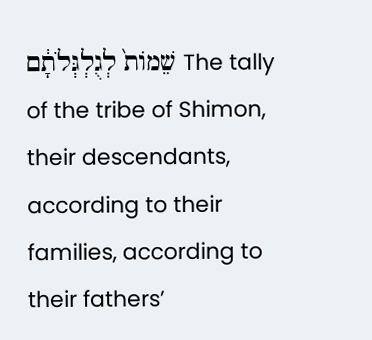שֵׁמוֹת֙ לְגֻלְגְּלֹתָ֔ם The tally of the tribe of Shimon, their descendants, according to their families, according to their fathers’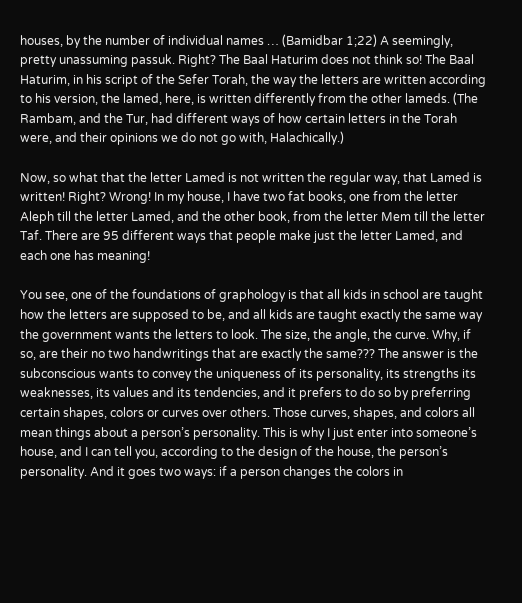houses, by the number of individual names … (Bamidbar 1;22) A seemingly, pretty unassuming passuk. Right? The Baal Haturim does not think so! The Baal Haturim, in his script of the Sefer Torah, the way the letters are written according to his version, the lamed, here, is written differently from the other lameds. (The Rambam, and the Tur, had different ways of how certain letters in the Torah were, and their opinions we do not go with, Halachically.)

Now, so what that the letter Lamed is not written the regular way, that Lamed is written! Right? Wrong! In my house, I have two fat books, one from the letter Aleph till the letter Lamed, and the other book, from the letter Mem till the letter Taf. There are 95 different ways that people make just the letter Lamed, and each one has meaning!

You see, one of the foundations of graphology is that all kids in school are taught how the letters are supposed to be, and all kids are taught exactly the same way the government wants the letters to look. The size, the angle, the curve. Why, if so, are their no two handwritings that are exactly the same??? The answer is the subconscious wants to convey the uniqueness of its personality, its strengths its weaknesses, its values and its tendencies, and it prefers to do so by preferring certain shapes, colors or curves over others. Those curves, shapes, and colors all mean things about a person’s personality. This is why I just enter into someone’s house, and I can tell you, according to the design of the house, the person’s personality. And it goes two ways: if a person changes the colors in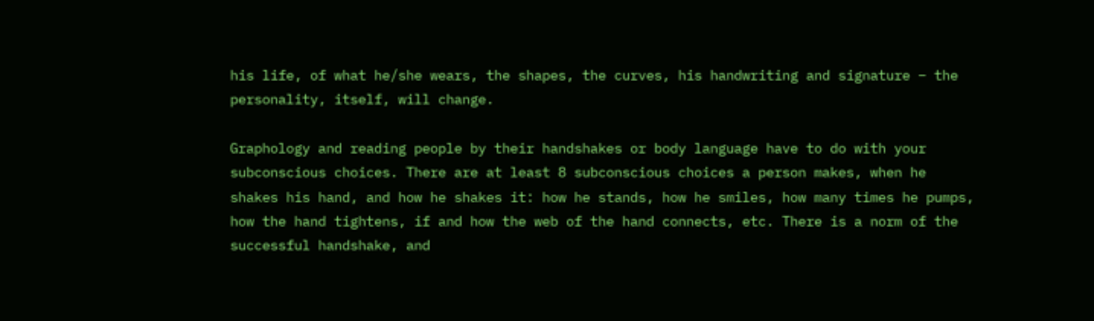his life, of what he/she wears, the shapes, the curves, his handwriting and signature – the personality, itself, will change.

Graphology and reading people by their handshakes or body language have to do with your subconscious choices. There are at least 8 subconscious choices a person makes, when he shakes his hand, and how he shakes it: how he stands, how he smiles, how many times he pumps, how the hand tightens, if and how the web of the hand connects, etc. There is a norm of the successful handshake, and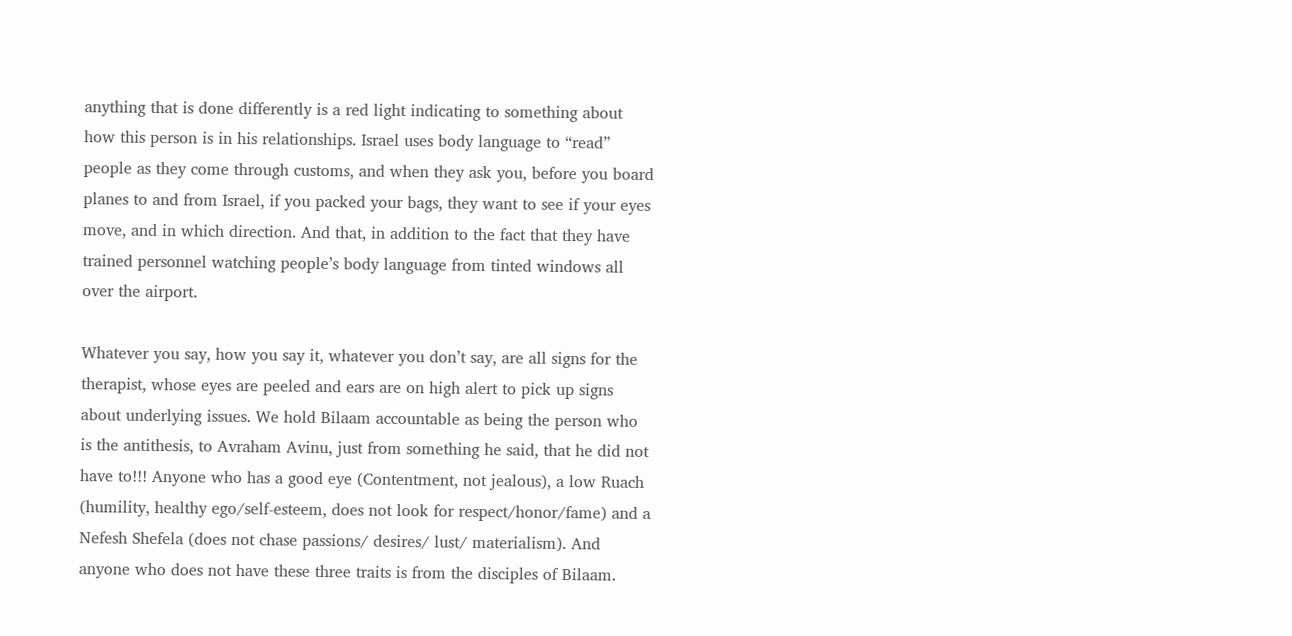anything that is done differently is a red light indicating to something about how this person is in his relationships. Israel uses body language to “read” people as they come through customs, and when they ask you, before you board planes to and from Israel, if you packed your bags, they want to see if your eyes move, and in which direction. And that, in addition to the fact that they have trained personnel watching people’s body language from tinted windows all over the airport.

Whatever you say, how you say it, whatever you don’t say, are all signs for the therapist, whose eyes are peeled and ears are on high alert to pick up signs about underlying issues. We hold Bilaam accountable as being the person who is the antithesis, to Avraham Avinu, just from something he said, that he did not have to!!! Anyone who has a good eye (Contentment, not jealous), a low Ruach (humility, healthy ego/self-esteem, does not look for respect/honor/fame) and a Nefesh Shefela (does not chase passions/ desires/ lust/ materialism). And anyone who does not have these three traits is from the disciples of Bilaam.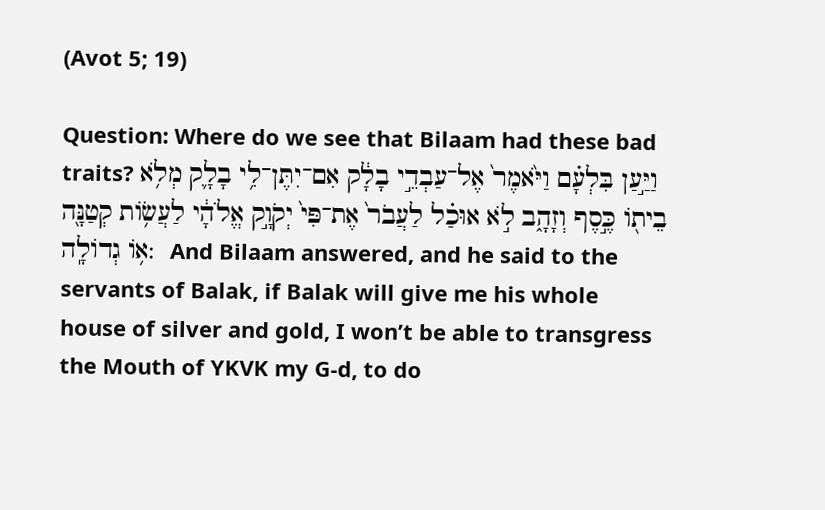(Avot 5; 19)

Question: Where do we see that Bilaam had these bad traits? וַיַּ֣עַן בִּלְעָ֗ם וַיֹּ֙אמֶר֙ אֶל־עַבְדֵ֣י בָלָ֔ק אִם־יִתֶּן־לִ֥י בָלָ֛ק מְלֹ֥א בֵית֖וֹ כֶּ֣סֶף וְזָהָ֑ב לֹ֣א אוּכַ֗ל לַעֲבֹר֙ אֶת־פִּי֙ יְקֹוָ֣ק אֱלֹהָ֔י לַעֲשׂ֥וֹת קְטַנָּ֖ה א֥וֹ גְדוֹלָֽה:  And Bilaam answered, and he said to the servants of Balak, if Balak will give me his whole house of silver and gold, I won’t be able to transgress the Mouth of YKVK my G-d, to do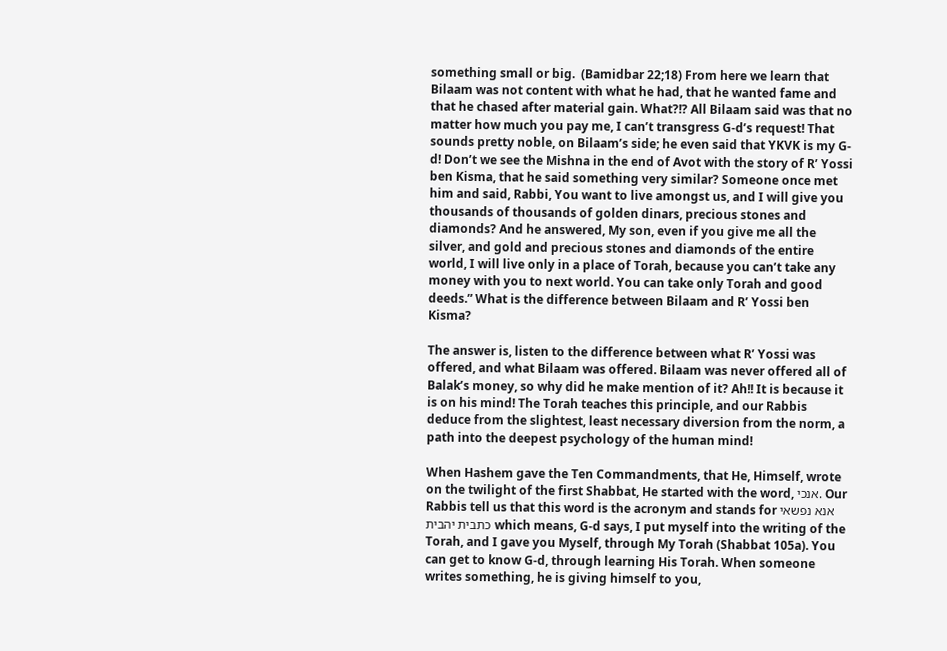something small or big.  (Bamidbar 22;18) From here we learn that Bilaam was not content with what he had, that he wanted fame and that he chased after material gain. What?!? All Bilaam said was that no matter how much you pay me, I can’t transgress G-d’s request! That sounds pretty noble, on Bilaam’s side; he even said that YKVK is my G-d! Don’t we see the Mishna in the end of Avot with the story of R’ Yossi ben Kisma, that he said something very similar? Someone once met him and said, Rabbi, You want to live amongst us, and I will give you thousands of thousands of golden dinars, precious stones and diamonds? And he answered, My son, even if you give me all the silver, and gold and precious stones and diamonds of the entire world, I will live only in a place of Torah, because you can’t take any money with you to next world. You can take only Torah and good deeds.” What is the difference between Bilaam and R’ Yossi ben Kisma?

The answer is, listen to the difference between what R’ Yossi was offered, and what Bilaam was offered. Bilaam was never offered all of Balak’s money, so why did he make mention of it? Ah!! It is because it is on his mind! The Torah teaches this principle, and our Rabbis deduce from the slightest, least necessary diversion from the norm, a path into the deepest psychology of the human mind!

When Hashem gave the Ten Commandments, that He, Himself, wrote on the twilight of the first Shabbat, He started with the word, אנכי. Our Rabbis tell us that this word is the acronym and stands for אנא נפשאי כתבית יהבית which means, G-d says, I put myself into the writing of the Torah, and I gave you Myself, through My Torah (Shabbat 105a). You can get to know G-d, through learning His Torah. When someone writes something, he is giving himself to you,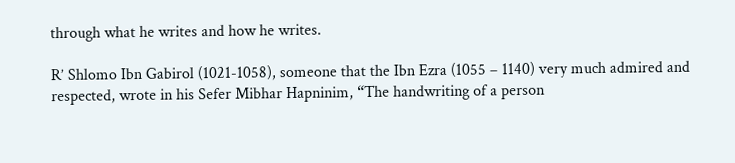through what he writes and how he writes.

R’ Shlomo Ibn Gabirol (1021-1058), someone that the Ibn Ezra (1055 – 1140) very much admired and respected, wrote in his Sefer Mibhar Hapninim, “The handwriting of a person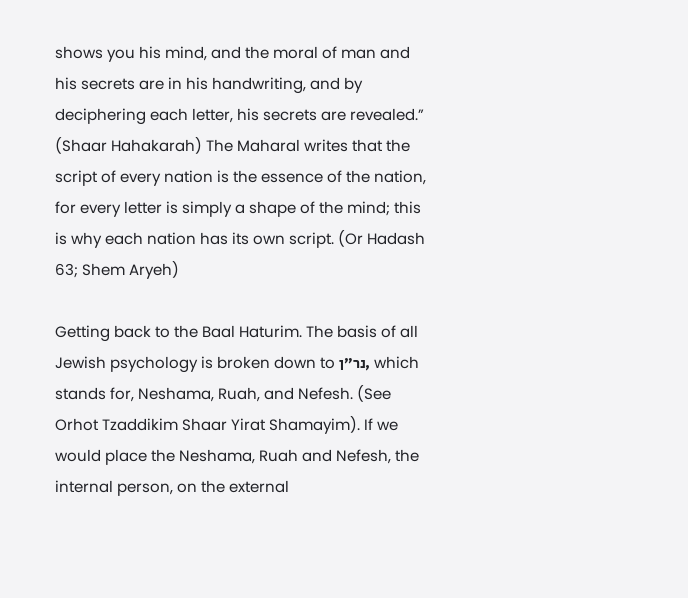shows you his mind, and the moral of man and his secrets are in his handwriting, and by deciphering each letter, his secrets are revealed.” (Shaar Hahakarah) The Maharal writes that the script of every nation is the essence of the nation, for every letter is simply a shape of the mind; this is why each nation has its own script. (Or Hadash 63; Shem Aryeh)

Getting back to the Baal Haturim. The basis of all Jewish psychology is broken down to נר”ן, which stands for, Neshama, Ruah, and Nefesh. (See Orhot Tzaddikim Shaar Yirat Shamayim). If we would place the Neshama, Ruah and Nefesh, the internal person, on the external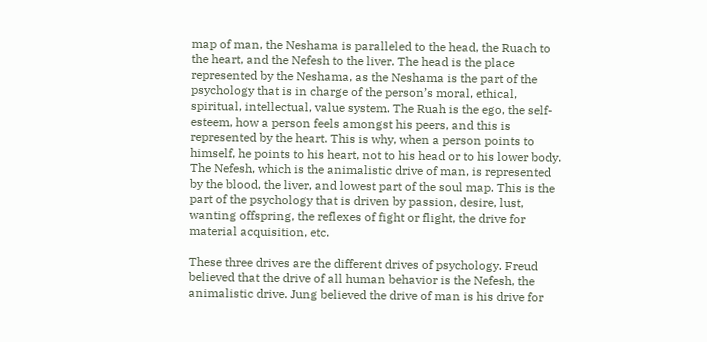map of man, the Neshama is paralleled to the head, the Ruach to the heart, and the Nefesh to the liver. The head is the place represented by the Neshama, as the Neshama is the part of the psychology that is in charge of the person’s moral, ethical, spiritual, intellectual, value system. The Ruah is the ego, the self-esteem, how a person feels amongst his peers, and this is represented by the heart. This is why, when a person points to himself, he points to his heart, not to his head or to his lower body. The Nefesh, which is the animalistic drive of man, is represented by the blood, the liver, and lowest part of the soul map. This is the part of the psychology that is driven by passion, desire, lust, wanting offspring, the reflexes of fight or flight, the drive for material acquisition, etc.

These three drives are the different drives of psychology. Freud believed that the drive of all human behavior is the Nefesh, the animalistic drive. Jung believed the drive of man is his drive for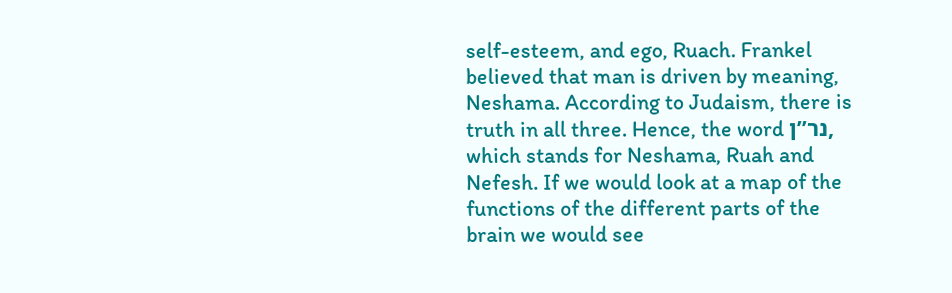self-esteem, and ego, Ruach. Frankel believed that man is driven by meaning, Neshama. According to Judaism, there is truth in all three. Hence, the word נר”ן, which stands for Neshama, Ruah and Nefesh. If we would look at a map of the functions of the different parts of the brain we would see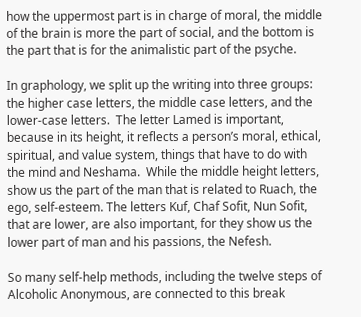how the uppermost part is in charge of moral, the middle of the brain is more the part of social, and the bottom is the part that is for the animalistic part of the psyche.

In graphology, we split up the writing into three groups: the higher case letters, the middle case letters, and the lower-case letters.  The letter Lamed is important, because in its height, it reflects a person’s moral, ethical, spiritual, and value system, things that have to do with the mind and Neshama.  While the middle height letters, show us the part of the man that is related to Ruach, the ego, self-esteem. The letters Kuf, Chaf Sofit, Nun Sofit, that are lower, are also important, for they show us the lower part of man and his passions, the Nefesh.

So many self-help methods, including the twelve steps of Alcoholic Anonymous, are connected to this break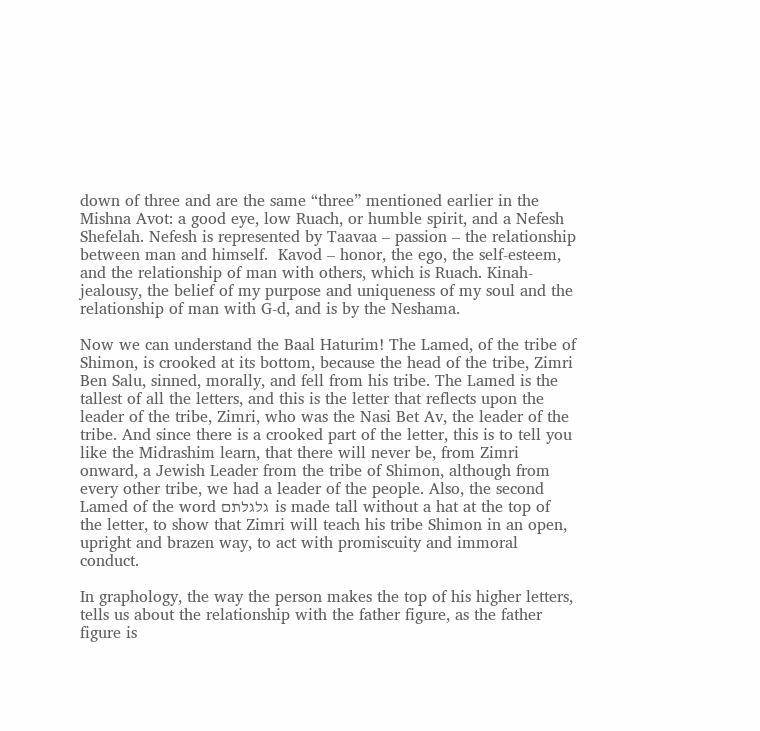down of three and are the same “three” mentioned earlier in the Mishna Avot: a good eye, low Ruach, or humble spirit, and a Nefesh Shefelah. Nefesh is represented by Taavaa – passion – the relationship between man and himself.  Kavod – honor, the ego, the self-esteem, and the relationship of man with others, which is Ruach. Kinah- jealousy, the belief of my purpose and uniqueness of my soul and the relationship of man with G-d, and is by the Neshama.

Now we can understand the Baal Haturim! The Lamed, of the tribe of Shimon, is crooked at its bottom, because the head of the tribe, Zimri Ben Salu, sinned, morally, and fell from his tribe. The Lamed is the tallest of all the letters, and this is the letter that reflects upon the leader of the tribe, Zimri, who was the Nasi Bet Av, the leader of the tribe. And since there is a crooked part of the letter, this is to tell you like the Midrashim learn, that there will never be, from Zimri onward, a Jewish Leader from the tribe of Shimon, although from every other tribe, we had a leader of the people. Also, the second Lamed of the word גלגלתם  is made tall without a hat at the top of the letter, to show that Zimri will teach his tribe Shimon in an open, upright and brazen way, to act with promiscuity and immoral conduct.

In graphology, the way the person makes the top of his higher letters, tells us about the relationship with the father figure, as the father figure is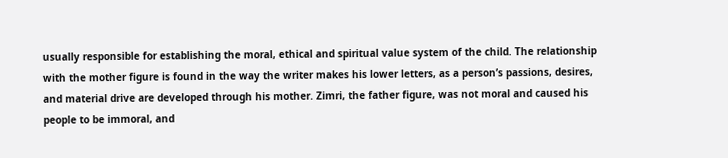usually responsible for establishing the moral, ethical and spiritual value system of the child. The relationship with the mother figure is found in the way the writer makes his lower letters, as a person’s passions, desires, and material drive are developed through his mother. Zimri, the father figure, was not moral and caused his people to be immoral, and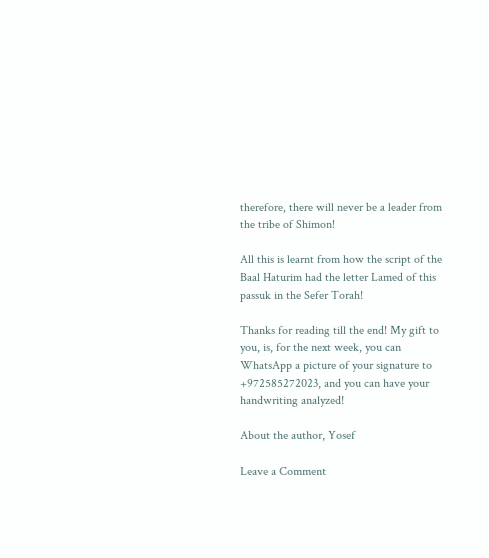therefore, there will never be a leader from the tribe of Shimon!

All this is learnt from how the script of the Baal Haturim had the letter Lamed of this passuk in the Sefer Torah!

Thanks for reading till the end! My gift to you, is, for the next week, you can WhatsApp a picture of your signature to +972585272023, and you can have your handwriting analyzed!

About the author, Yosef

Leave a Comment